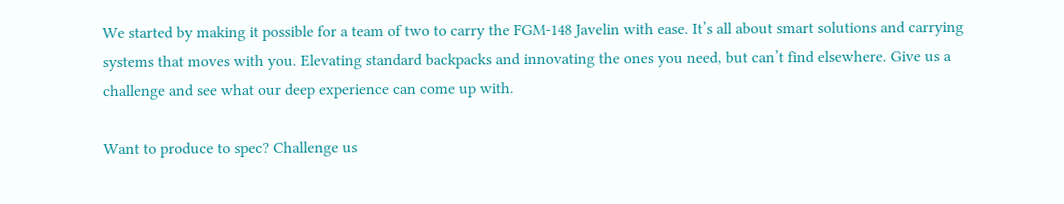We started by making it possible for a team of two to carry the FGM-148 Javelin with ease. It’s all about smart solutions and carrying systems that moves with you. Elevating standard backpacks and innovating the ones you need, but can’t find elsewhere. Give us a challenge and see what our deep experience can come up with.

Want to produce to spec? Challenge us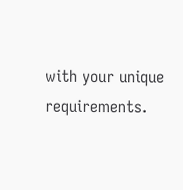with your unique requirements.